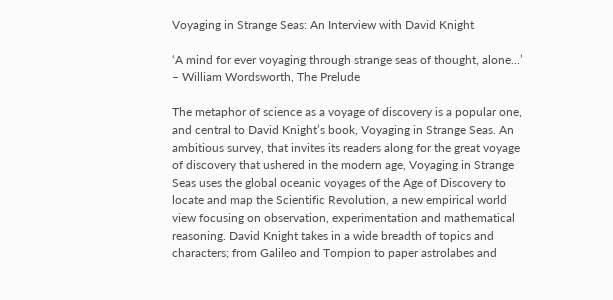Voyaging in Strange Seas: An Interview with David Knight

‘A mind for ever voyaging through strange seas of thought, alone…’ – William Wordsworth, The Prelude

The metaphor of science as a voyage of discovery is a popular one, and central to David Knight’s book, Voyaging in Strange Seas. An ambitious survey, that invites its readers along for the great voyage of discovery that ushered in the modern age, Voyaging in Strange Seas uses the global oceanic voyages of the Age of Discovery to locate and map the Scientific Revolution, a new empirical world view focusing on observation, experimentation and mathematical reasoning. David Knight takes in a wide breadth of topics and characters; from Galileo and Tompion to paper astrolabes and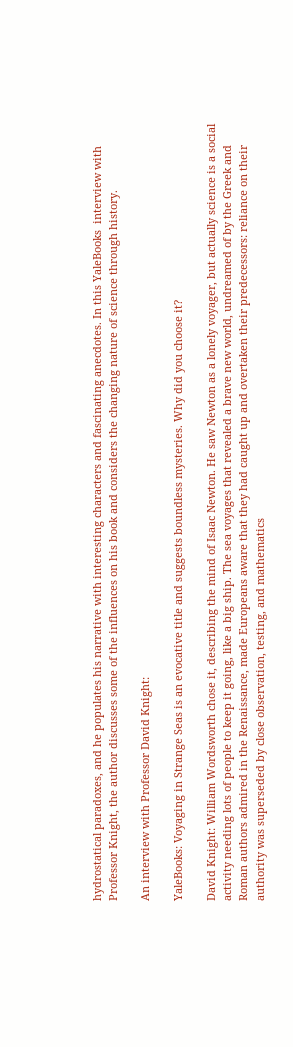hydrostatical paradoxes, and he populates his narrative with interesting characters and fascinating anecdotes. In this YaleBooks  interview with Professor Knight, the author discusses some of the influences on his book and considers the changing nature of science through history.

An interview with Professor David Knight:

YaleBooks: Voyaging in Strange Seas is an evocative title and suggests boundless mysteries. Why did you choose it?

David Knight: William Wordsworth chose it, describing the mind of Isaac Newton. He saw Newton as a lonely voyager, but actually science is a social activity needing lots of people to keep it going, like a big ship. The sea voyages that revealed a brave new world, undreamed of by the Greek and Roman authors admired in the Renaissance, made Europeans aware that they had caught up and overtaken their predecessors: reliance on their authority was superseded by close observation, testing, and mathematics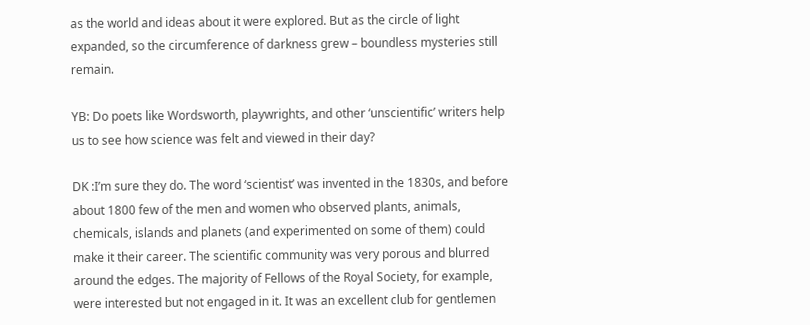as the world and ideas about it were explored. But as the circle of light expanded, so the circumference of darkness grew – boundless mysteries still remain.

YB: Do poets like Wordsworth, playwrights, and other ‘unscientific’ writers help us to see how science was felt and viewed in their day?

DK :I’m sure they do. The word ‘scientist’ was invented in the 1830s, and before about 1800 few of the men and women who observed plants, animals, chemicals, islands and planets (and experimented on some of them) could make it their career. The scientific community was very porous and blurred around the edges. The majority of Fellows of the Royal Society, for example, were interested but not engaged in it. It was an excellent club for gentlemen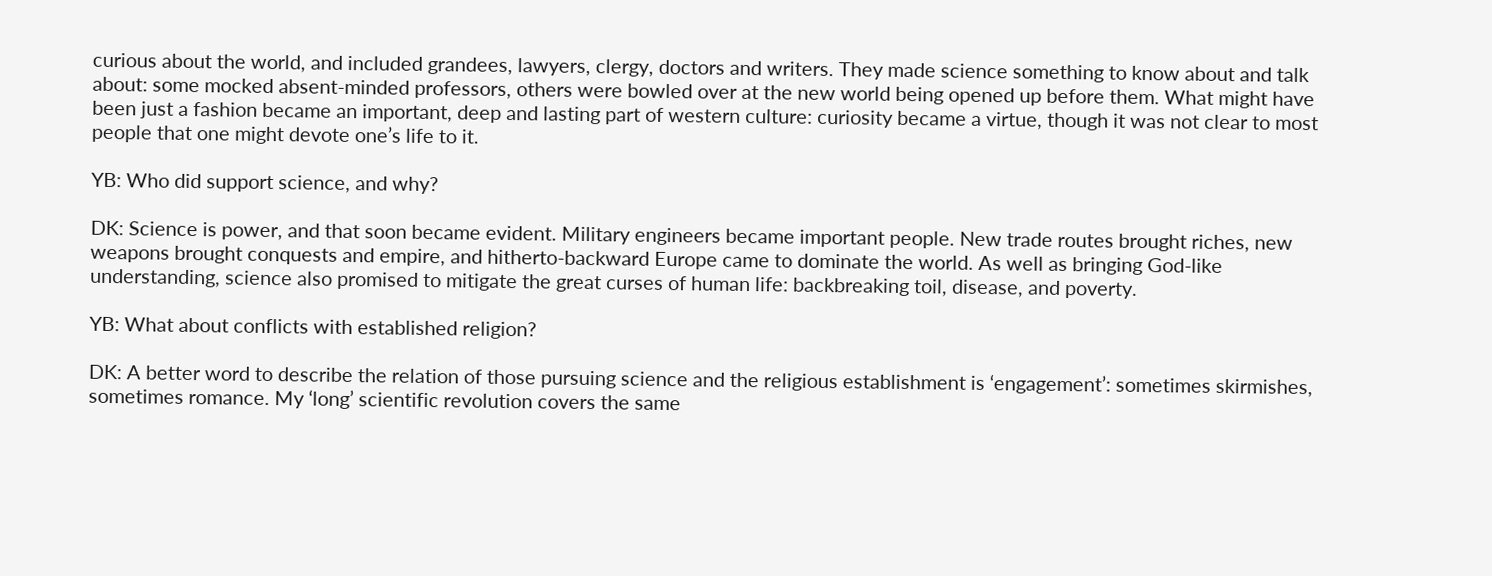curious about the world, and included grandees, lawyers, clergy, doctors and writers. They made science something to know about and talk about: some mocked absent-minded professors, others were bowled over at the new world being opened up before them. What might have been just a fashion became an important, deep and lasting part of western culture: curiosity became a virtue, though it was not clear to most people that one might devote one’s life to it.

YB: Who did support science, and why?

DK: Science is power, and that soon became evident. Military engineers became important people. New trade routes brought riches, new weapons brought conquests and empire, and hitherto-backward Europe came to dominate the world. As well as bringing God-like understanding, science also promised to mitigate the great curses of human life: backbreaking toil, disease, and poverty.

YB: What about conflicts with established religion?

DK: A better word to describe the relation of those pursuing science and the religious establishment is ‘engagement’: sometimes skirmishes, sometimes romance. My ‘long’ scientific revolution covers the same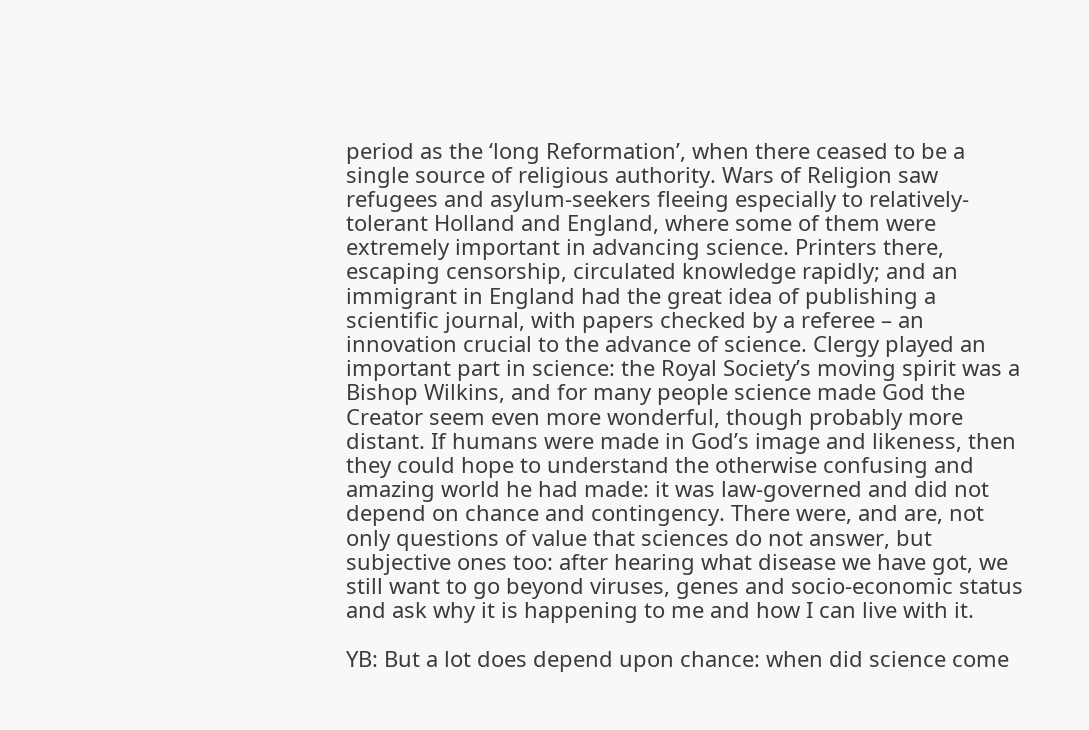period as the ‘long Reformation’, when there ceased to be a single source of religious authority. Wars of Religion saw refugees and asylum-seekers fleeing especially to relatively-tolerant Holland and England, where some of them were extremely important in advancing science. Printers there, escaping censorship, circulated knowledge rapidly; and an immigrant in England had the great idea of publishing a scientific journal, with papers checked by a referee – an innovation crucial to the advance of science. Clergy played an important part in science: the Royal Society’s moving spirit was a Bishop Wilkins, and for many people science made God the Creator seem even more wonderful, though probably more distant. If humans were made in God’s image and likeness, then they could hope to understand the otherwise confusing and amazing world he had made: it was law-governed and did not depend on chance and contingency. There were, and are, not only questions of value that sciences do not answer, but subjective ones too: after hearing what disease we have got, we still want to go beyond viruses, genes and socio-economic status and ask why it is happening to me and how I can live with it.

YB: But a lot does depend upon chance: when did science come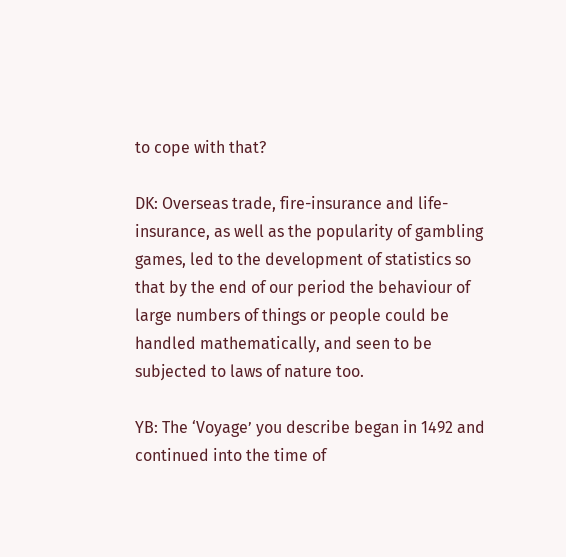to cope with that?

DK: Overseas trade, fire-insurance and life-insurance, as well as the popularity of gambling games, led to the development of statistics so that by the end of our period the behaviour of large numbers of things or people could be handled mathematically, and seen to be subjected to laws of nature too.

YB: The ‘Voyage’ you describe began in 1492 and continued into the time of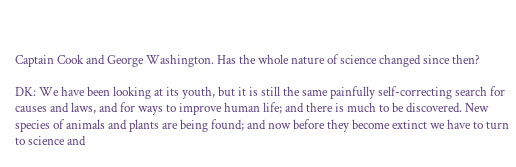Captain Cook and George Washington. Has the whole nature of science changed since then?

DK: We have been looking at its youth, but it is still the same painfully self-correcting search for causes and laws, and for ways to improve human life; and there is much to be discovered. New species of animals and plants are being found; and now before they become extinct we have to turn to science and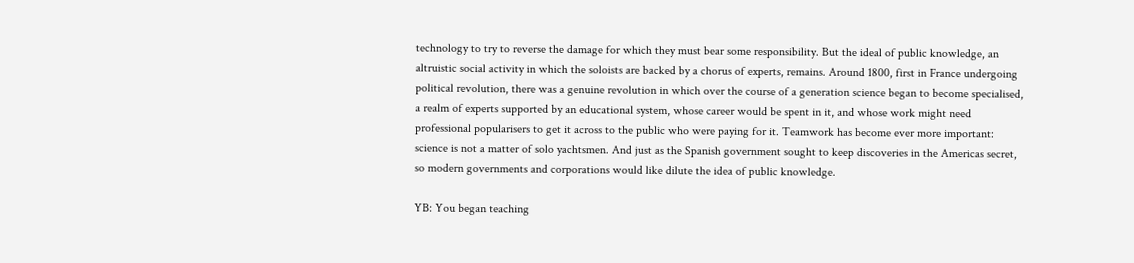technology to try to reverse the damage for which they must bear some responsibility. But the ideal of public knowledge, an altruistic social activity in which the soloists are backed by a chorus of experts, remains. Around 1800, first in France undergoing political revolution, there was a genuine revolution in which over the course of a generation science began to become specialised, a realm of experts supported by an educational system, whose career would be spent in it, and whose work might need professional popularisers to get it across to the public who were paying for it. Teamwork has become ever more important: science is not a matter of solo yachtsmen. And just as the Spanish government sought to keep discoveries in the Americas secret, so modern governments and corporations would like dilute the idea of public knowledge.

YB: You began teaching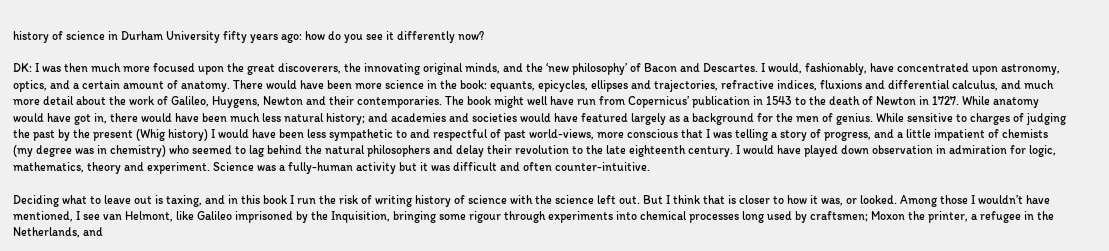history of science in Durham University fifty years ago: how do you see it differently now?

DK: I was then much more focused upon the great discoverers, the innovating original minds, and the ‘new philosophy’ of Bacon and Descartes. I would, fashionably, have concentrated upon astronomy, optics, and a certain amount of anatomy. There would have been more science in the book: equants, epicycles, ellipses and trajectories, refractive indices, fluxions and differential calculus, and much more detail about the work of Galileo, Huygens, Newton and their contemporaries. The book might well have run from Copernicus’ publication in 1543 to the death of Newton in 1727. While anatomy would have got in, there would have been much less natural history; and academies and societies would have featured largely as a background for the men of genius. While sensitive to charges of judging the past by the present (Whig history) I would have been less sympathetic to and respectful of past world-views, more conscious that I was telling a story of progress, and a little impatient of chemists (my degree was in chemistry) who seemed to lag behind the natural philosophers and delay their revolution to the late eighteenth century. I would have played down observation in admiration for logic, mathematics, theory and experiment. Science was a fully-human activity but it was difficult and often counter-intuitive.

Deciding what to leave out is taxing, and in this book I run the risk of writing history of science with the science left out. But I think that is closer to how it was, or looked. Among those I wouldn’t have mentioned, I see van Helmont, like Galileo imprisoned by the Inquisition, bringing some rigour through experiments into chemical processes long used by craftsmen; Moxon the printer, a refugee in the Netherlands, and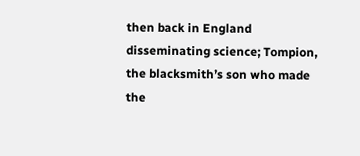then back in England disseminating science; Tompion, the blacksmith’s son who made the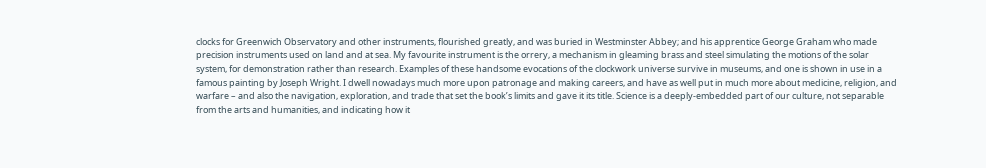clocks for Greenwich Observatory and other instruments, flourished greatly, and was buried in Westminster Abbey; and his apprentice George Graham who made precision instruments used on land and at sea. My favourite instrument is the orrery, a mechanism in gleaming brass and steel simulating the motions of the solar system, for demonstration rather than research. Examples of these handsome evocations of the clockwork universe survive in museums, and one is shown in use in a famous painting by Joseph Wright. I dwell nowadays much more upon patronage and making careers, and have as well put in much more about medicine, religion, and warfare – and also the navigation, exploration, and trade that set the book’s limits and gave it its title. Science is a deeply-embedded part of our culture, not separable from the arts and humanities, and indicating how it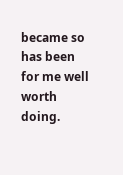became so has been for me well worth doing.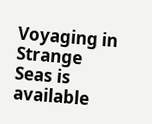Voyaging in Strange Seas is available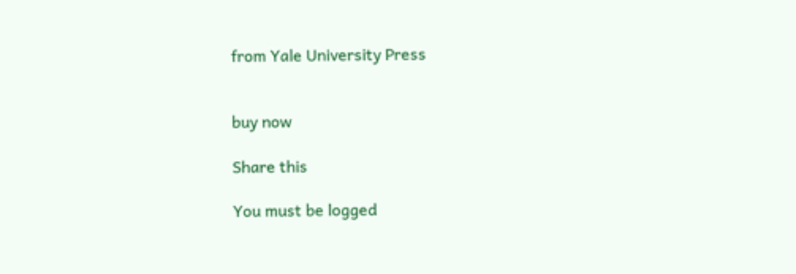from Yale University Press


buy now

Share this

You must be logged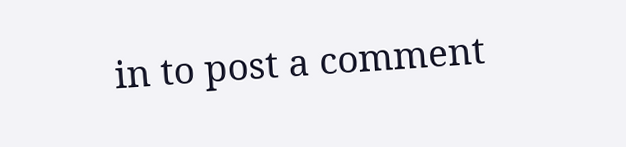in to post a comment